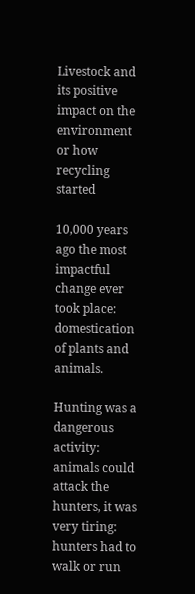Livestock and its positive impact on the environment or how recycling started

10,000 years ago the most impactful change ever took place: domestication of plants and animals.

Hunting was a dangerous activity: animals could attack the hunters, it was very tiring: hunters had to walk or run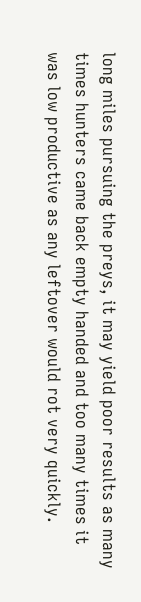long miles pursuing the preys, it may yield poor results as many times hunters came back empty handed and too many times it was low productive as any leftover would rot very quickly.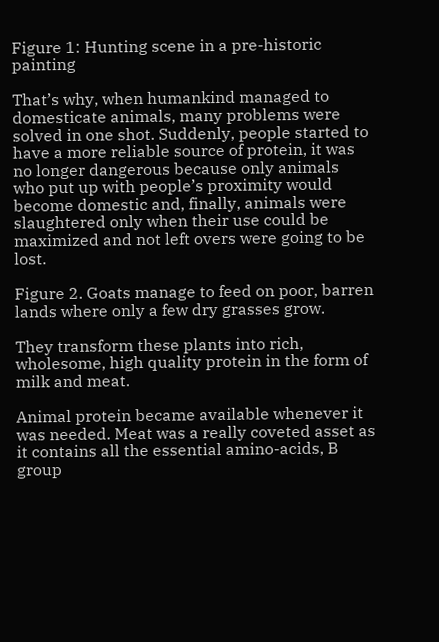Figure 1: Hunting scene in a pre-historic painting

That’s why, when humankind managed to domesticate animals, many problems were solved in one shot. Suddenly, people started to have a more reliable source of protein, it was no longer dangerous because only animals who put up with people’s proximity would become domestic and, finally, animals were slaughtered only when their use could be maximized and not left overs were going to be lost.

Figure 2. Goats manage to feed on poor, barren lands where only a few dry grasses grow.

They transform these plants into rich, wholesome, high quality protein in the form of milk and meat.

Animal protein became available whenever it was needed. Meat was a really coveted asset as it contains all the essential amino-acids, B group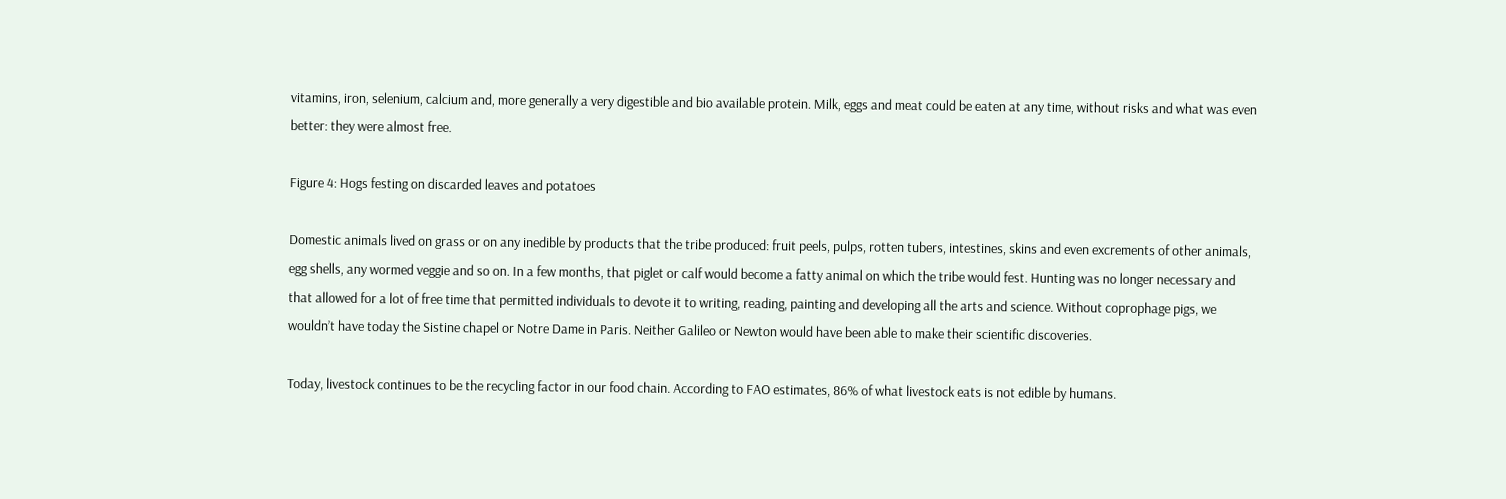vitamins, iron, selenium, calcium and, more generally a very digestible and bio available protein. Milk, eggs and meat could be eaten at any time, without risks and what was even better: they were almost free.

Figure 4: Hogs festing on discarded leaves and potatoes

Domestic animals lived on grass or on any inedible by products that the tribe produced: fruit peels, pulps, rotten tubers, intestines, skins and even excrements of other animals, egg shells, any wormed veggie and so on. In a few months, that piglet or calf would become a fatty animal on which the tribe would fest. Hunting was no longer necessary and that allowed for a lot of free time that permitted individuals to devote it to writing, reading, painting and developing all the arts and science. Without coprophage pigs, we wouldn’t have today the Sistine chapel or Notre Dame in Paris. Neither Galileo or Newton would have been able to make their scientific discoveries.

Today, livestock continues to be the recycling factor in our food chain. According to FAO estimates, 86% of what livestock eats is not edible by humans.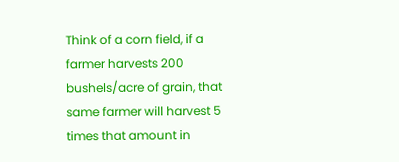Think of a corn field, if a farmer harvests 200 bushels/acre of grain, that same farmer will harvest 5 times that amount in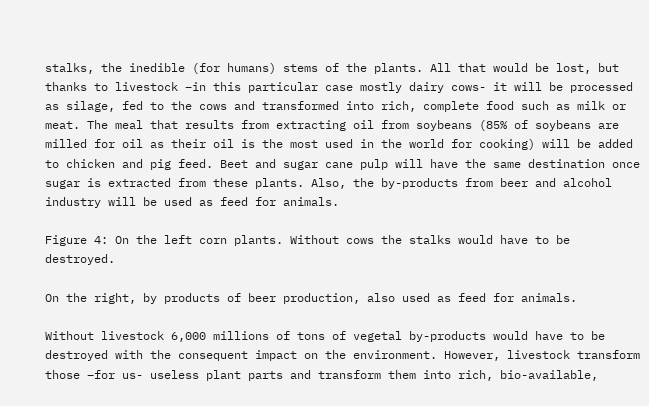stalks, the inedible (for humans) stems of the plants. All that would be lost, but thanks to livestock –in this particular case mostly dairy cows- it will be processed as silage, fed to the cows and transformed into rich, complete food such as milk or meat. The meal that results from extracting oil from soybeans (85% of soybeans are milled for oil as their oil is the most used in the world for cooking) will be added to chicken and pig feed. Beet and sugar cane pulp will have the same destination once sugar is extracted from these plants. Also, the by-products from beer and alcohol industry will be used as feed for animals.

Figure 4: On the left corn plants. Without cows the stalks would have to be destroyed.

On the right, by products of beer production, also used as feed for animals.

Without livestock 6,000 millions of tons of vegetal by-products would have to be destroyed with the consequent impact on the environment. However, livestock transform those –for us- useless plant parts and transform them into rich, bio-available,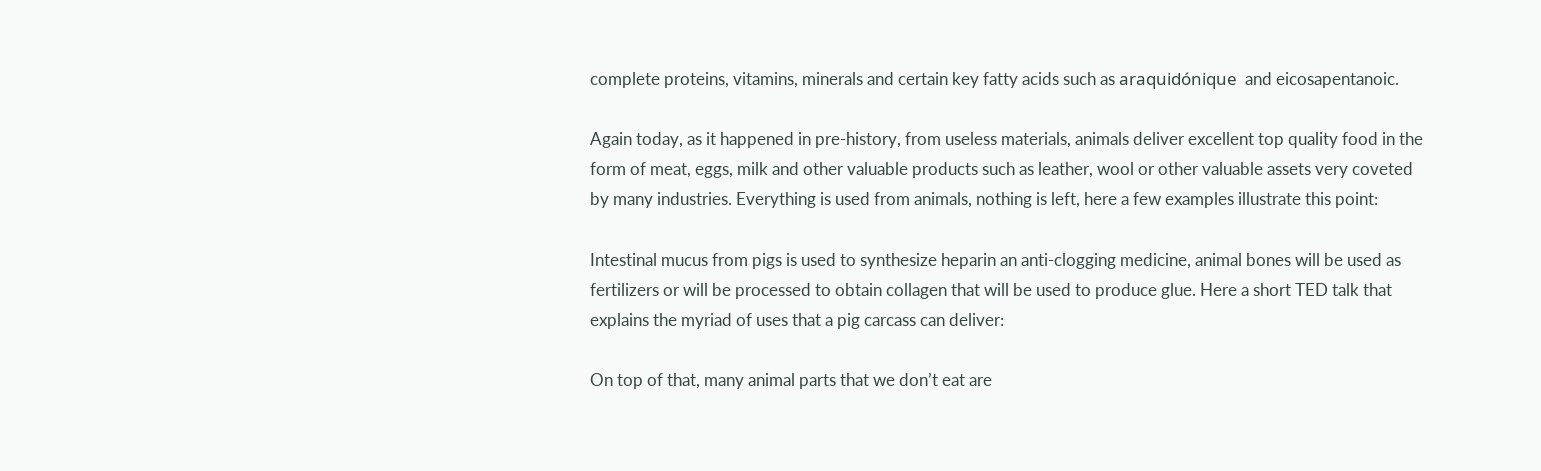complete proteins, vitamins, minerals and certain key fatty acids such as araquidónique  and eicosapentanoic.

Again today, as it happened in pre-history, from useless materials, animals deliver excellent top quality food in the form of meat, eggs, milk and other valuable products such as leather, wool or other valuable assets very coveted by many industries. Everything is used from animals, nothing is left, here a few examples illustrate this point:

Intestinal mucus from pigs is used to synthesize heparin an anti-clogging medicine, animal bones will be used as fertilizers or will be processed to obtain collagen that will be used to produce glue. Here a short TED talk that explains the myriad of uses that a pig carcass can deliver:

On top of that, many animal parts that we don’t eat are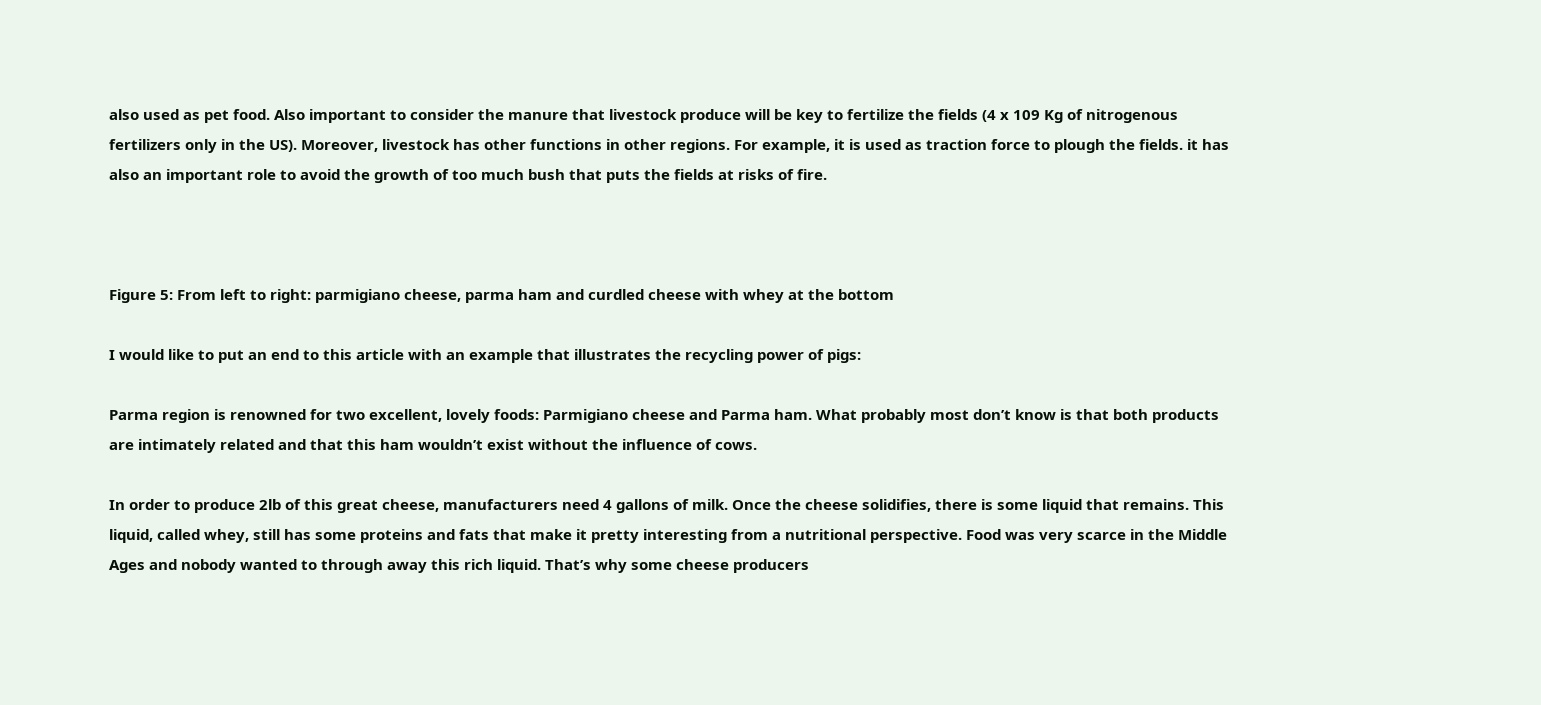also used as pet food. Also important to consider the manure that livestock produce will be key to fertilize the fields (4 x 109 Kg of nitrogenous fertilizers only in the US). Moreover, livestock has other functions in other regions. For example, it is used as traction force to plough the fields. it has also an important role to avoid the growth of too much bush that puts the fields at risks of fire.



Figure 5: From left to right: parmigiano cheese, parma ham and curdled cheese with whey at the bottom

I would like to put an end to this article with an example that illustrates the recycling power of pigs:

Parma region is renowned for two excellent, lovely foods: Parmigiano cheese and Parma ham. What probably most don’t know is that both products are intimately related and that this ham wouldn’t exist without the influence of cows.

In order to produce 2lb of this great cheese, manufacturers need 4 gallons of milk. Once the cheese solidifies, there is some liquid that remains. This liquid, called whey, still has some proteins and fats that make it pretty interesting from a nutritional perspective. Food was very scarce in the Middle Ages and nobody wanted to through away this rich liquid. That’s why some cheese producers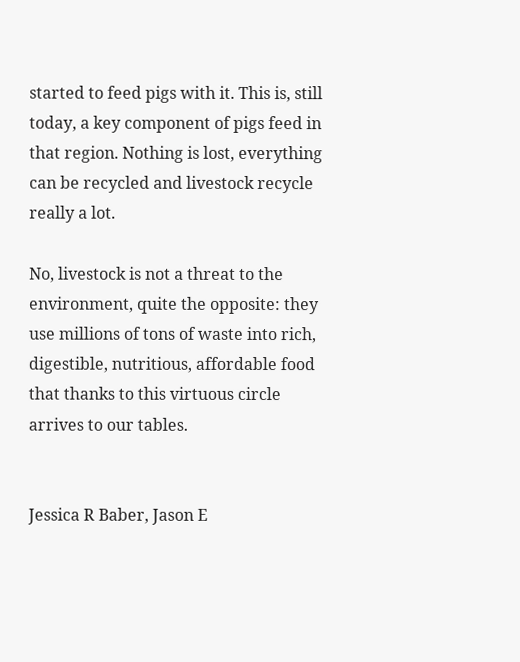started to feed pigs with it. This is, still today, a key component of pigs feed in that region. Nothing is lost, everything can be recycled and livestock recycle really a lot.

No, livestock is not a threat to the environment, quite the opposite: they use millions of tons of waste into rich, digestible, nutritious, affordable food that thanks to this virtuous circle arrives to our tables.


Jessica R Baber, Jason E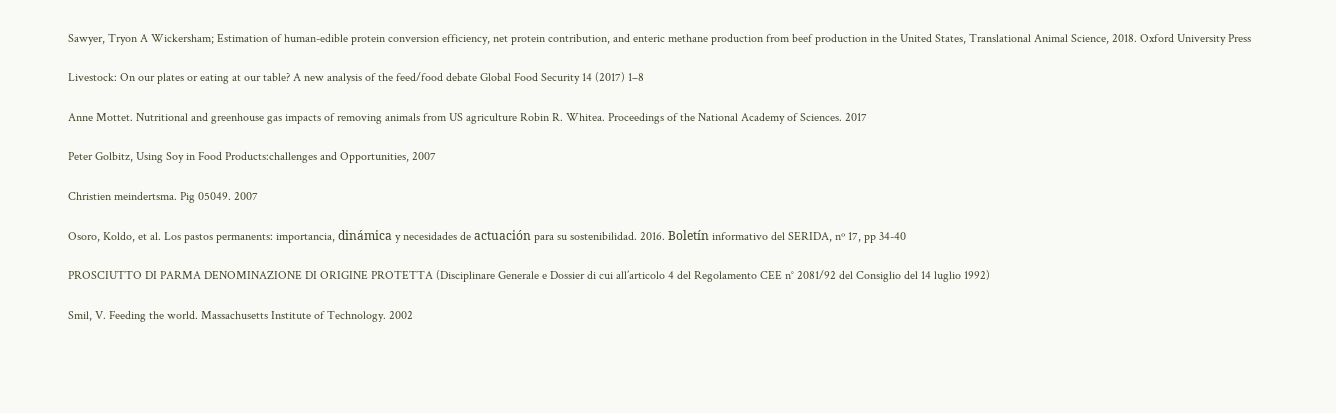Sawyer, Tryon A Wickersham; Estimation of human-edible protein conversion efficiency, net protein contribution, and enteric methane production from beef production in the United States, Translational Animal Science, 2018. Oxford University Press

Livestock: On our plates or eating at our table? A new analysis of the feed/food debate Global Food Security 14 (2017) 1–8

Anne Mottet. Nutritional and greenhouse gas impacts of removing animals from US agriculture Robin R. Whitea. Proceedings of the National Academy of Sciences. 2017

Peter Golbitz, Using Soy in Food Products:challenges and Opportunities, 2007

Christien meindertsma. Pig 05049. 2007

Osoro, Koldo, et al. Los pastos permanents: importancia, dinámica y necesidades de actuación para su sostenibilidad. 2016. Boletín informativo del SERIDA, nº 17, pp 34-40

PROSCIUTTO DI PARMA DENOMINAZIONE DI ORIGINE PROTETTA (Disciplinare Generale e Dossier di cui all’articolo 4 del Regolamento CEE n° 2081/92 del Consiglio del 14 luglio 1992)

Smil, V. Feeding the world. Massachusetts Institute of Technology. 2002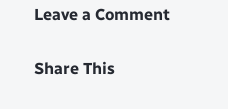Leave a Comment

Share This